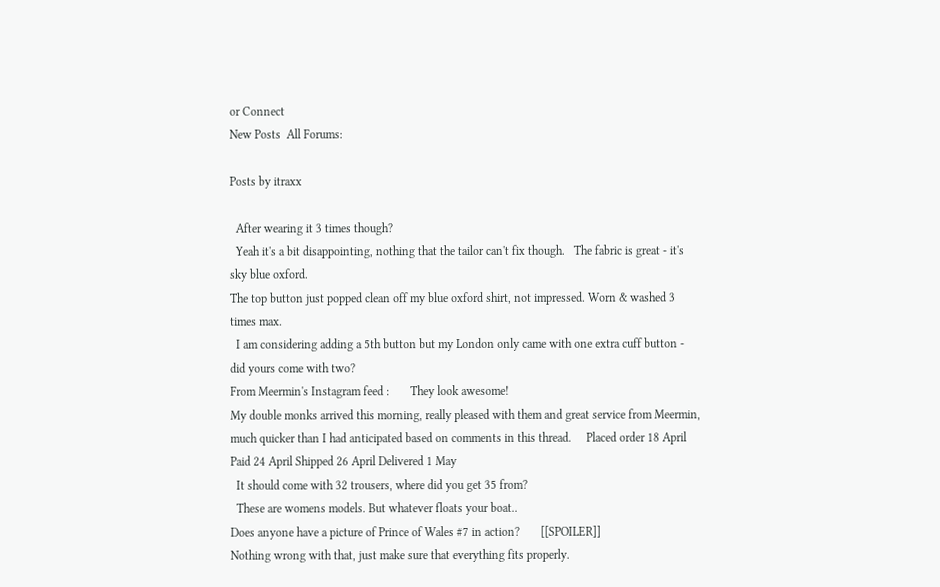or Connect
New Posts  All Forums:

Posts by itraxx

  After wearing it 3 times though?
  Yeah it's a bit disappointing, nothing that the tailor can't fix though.   The fabric is great - it's sky blue oxford.
The top button just popped clean off my blue oxford shirt, not impressed. Worn & washed 3 times max.
  I am considering adding a 5th button but my London only came with one extra cuff button - did yours come with two?
From Meermin's Instagram feed :       They look awesome!
My double monks arrived this morning, really pleased with them and great service from Meermin, much quicker than I had anticipated based on comments in this thread.     Placed order 18 April Paid 24 April Shipped 26 April Delivered 1 May
  It should come with 32 trousers, where did you get 35 from?
  These are womens models. But whatever floats your boat..
Does anyone have a picture of Prince of Wales #7 in action?       [[SPOILER]]
Nothing wrong with that, just make sure that everything fits properly.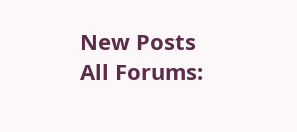New Posts  All Forums: